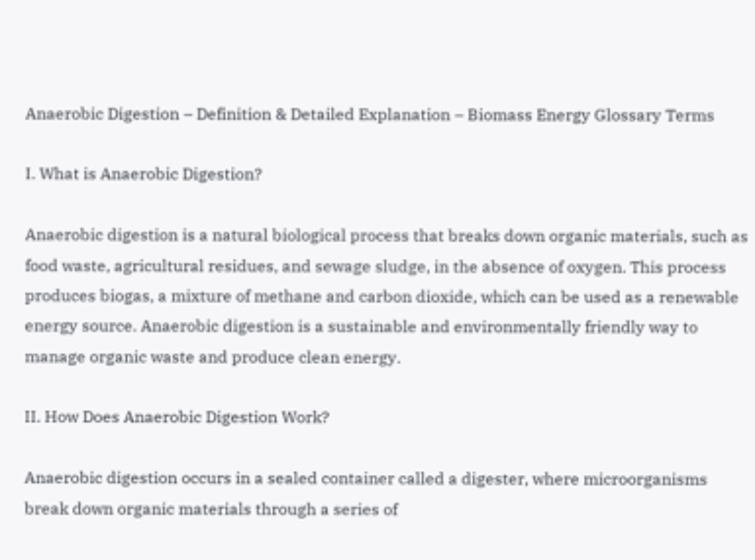Anaerobic Digestion – Definition & Detailed Explanation – Biomass Energy Glossary Terms

I. What is Anaerobic Digestion?

Anaerobic digestion is a natural biological process that breaks down organic materials, such as food waste, agricultural residues, and sewage sludge, in the absence of oxygen. This process produces biogas, a mixture of methane and carbon dioxide, which can be used as a renewable energy source. Anaerobic digestion is a sustainable and environmentally friendly way to manage organic waste and produce clean energy.

II. How Does Anaerobic Digestion Work?

Anaerobic digestion occurs in a sealed container called a digester, where microorganisms break down organic materials through a series of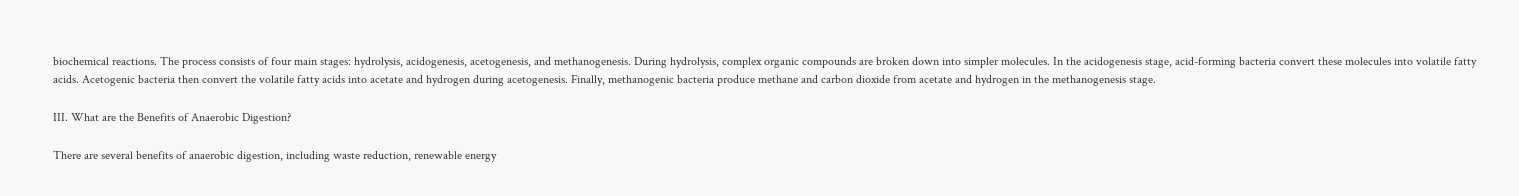biochemical reactions. The process consists of four main stages: hydrolysis, acidogenesis, acetogenesis, and methanogenesis. During hydrolysis, complex organic compounds are broken down into simpler molecules. In the acidogenesis stage, acid-forming bacteria convert these molecules into volatile fatty acids. Acetogenic bacteria then convert the volatile fatty acids into acetate and hydrogen during acetogenesis. Finally, methanogenic bacteria produce methane and carbon dioxide from acetate and hydrogen in the methanogenesis stage.

III. What are the Benefits of Anaerobic Digestion?

There are several benefits of anaerobic digestion, including waste reduction, renewable energy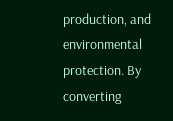production, and environmental protection. By converting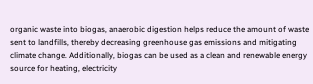organic waste into biogas, anaerobic digestion helps reduce the amount of waste sent to landfills, thereby decreasing greenhouse gas emissions and mitigating climate change. Additionally, biogas can be used as a clean and renewable energy source for heating, electricity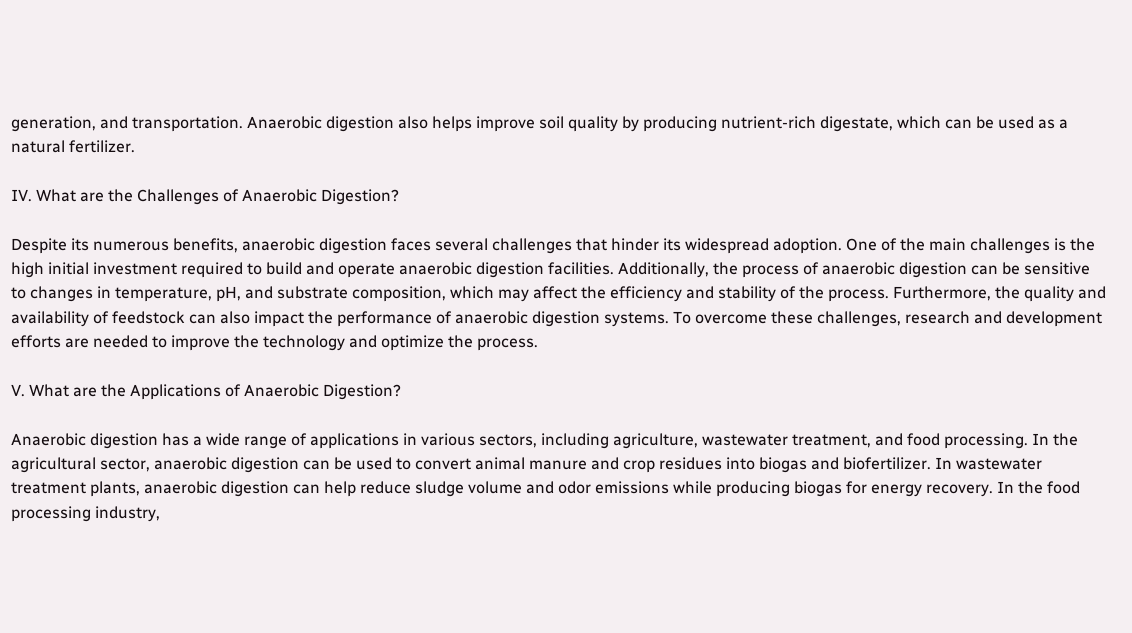generation, and transportation. Anaerobic digestion also helps improve soil quality by producing nutrient-rich digestate, which can be used as a natural fertilizer.

IV. What are the Challenges of Anaerobic Digestion?

Despite its numerous benefits, anaerobic digestion faces several challenges that hinder its widespread adoption. One of the main challenges is the high initial investment required to build and operate anaerobic digestion facilities. Additionally, the process of anaerobic digestion can be sensitive to changes in temperature, pH, and substrate composition, which may affect the efficiency and stability of the process. Furthermore, the quality and availability of feedstock can also impact the performance of anaerobic digestion systems. To overcome these challenges, research and development efforts are needed to improve the technology and optimize the process.

V. What are the Applications of Anaerobic Digestion?

Anaerobic digestion has a wide range of applications in various sectors, including agriculture, wastewater treatment, and food processing. In the agricultural sector, anaerobic digestion can be used to convert animal manure and crop residues into biogas and biofertilizer. In wastewater treatment plants, anaerobic digestion can help reduce sludge volume and odor emissions while producing biogas for energy recovery. In the food processing industry,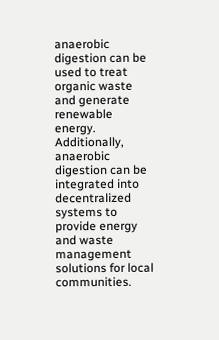anaerobic digestion can be used to treat organic waste and generate renewable energy. Additionally, anaerobic digestion can be integrated into decentralized systems to provide energy and waste management solutions for local communities.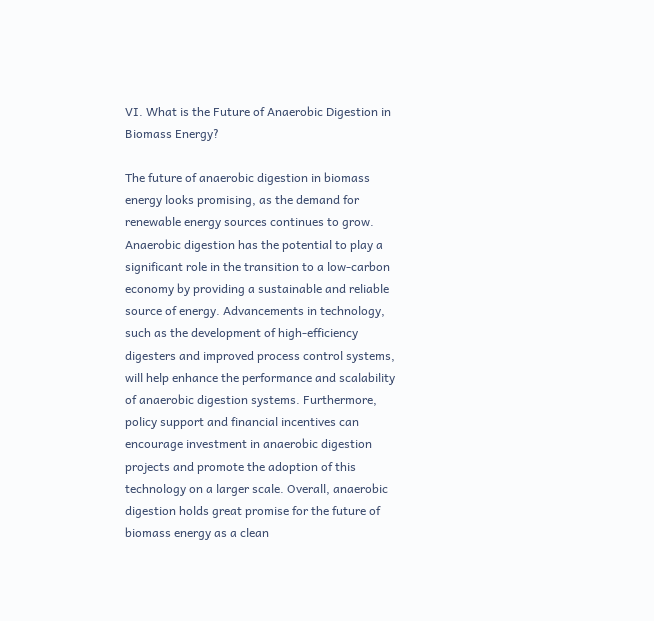VI. What is the Future of Anaerobic Digestion in Biomass Energy?

The future of anaerobic digestion in biomass energy looks promising, as the demand for renewable energy sources continues to grow. Anaerobic digestion has the potential to play a significant role in the transition to a low-carbon economy by providing a sustainable and reliable source of energy. Advancements in technology, such as the development of high-efficiency digesters and improved process control systems, will help enhance the performance and scalability of anaerobic digestion systems. Furthermore, policy support and financial incentives can encourage investment in anaerobic digestion projects and promote the adoption of this technology on a larger scale. Overall, anaerobic digestion holds great promise for the future of biomass energy as a clean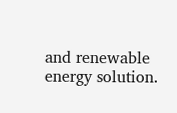and renewable energy solution.